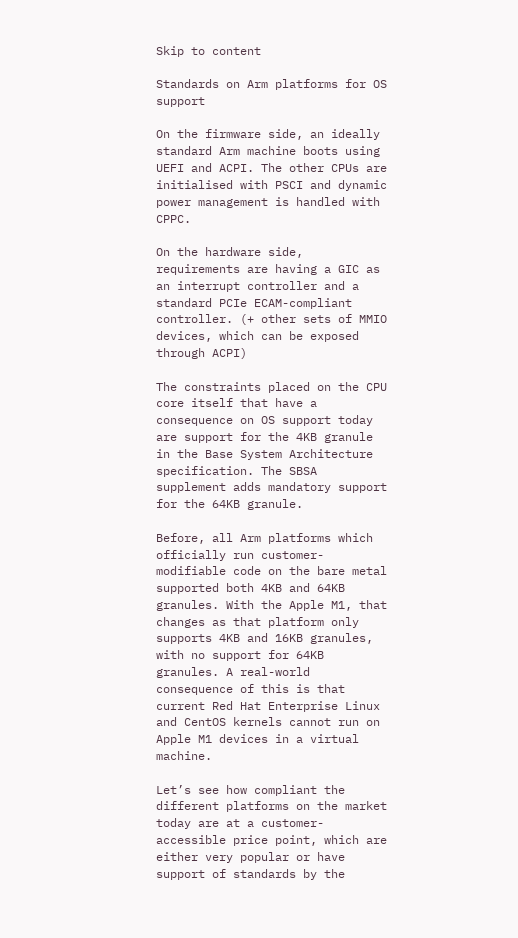Skip to content

Standards on Arm platforms for OS support

On the firmware side, an ideally standard Arm machine boots using UEFI and ACPI. The other CPUs are initialised with PSCI and dynamic power management is handled with CPPC.

On the hardware side, requirements are having a GIC as an interrupt controller and a standard PCIe ECAM-compliant controller. (+ other sets of MMIO devices, which can be exposed through ACPI)

The constraints placed on the CPU core itself that have a consequence on OS support today are support for the 4KB granule in the Base System Architecture specification. The SBSA supplement adds mandatory support for the 64KB granule.

Before, all Arm platforms which officially run customer-modifiable code on the bare metal supported both 4KB and 64KB granules. With the Apple M1, that changes as that platform only supports 4KB and 16KB granules, with no support for 64KB granules. A real-world consequence of this is that current Red Hat Enterprise Linux and CentOS kernels cannot run on Apple M1 devices in a virtual machine.

Let’s see how compliant the different platforms on the market today are at a customer-accessible price point, which are either very popular or have support of standards by the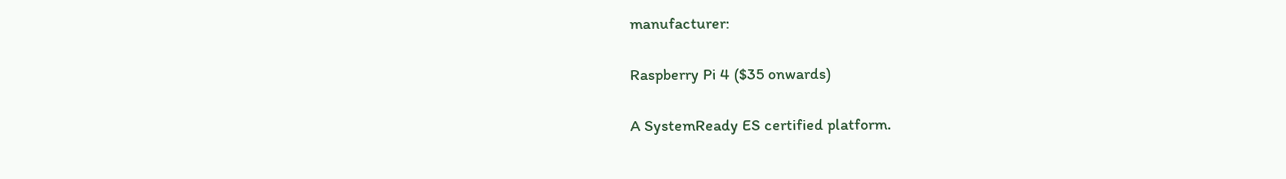manufacturer:

Raspberry Pi 4 ($35 onwards)

A SystemReady ES certified platform.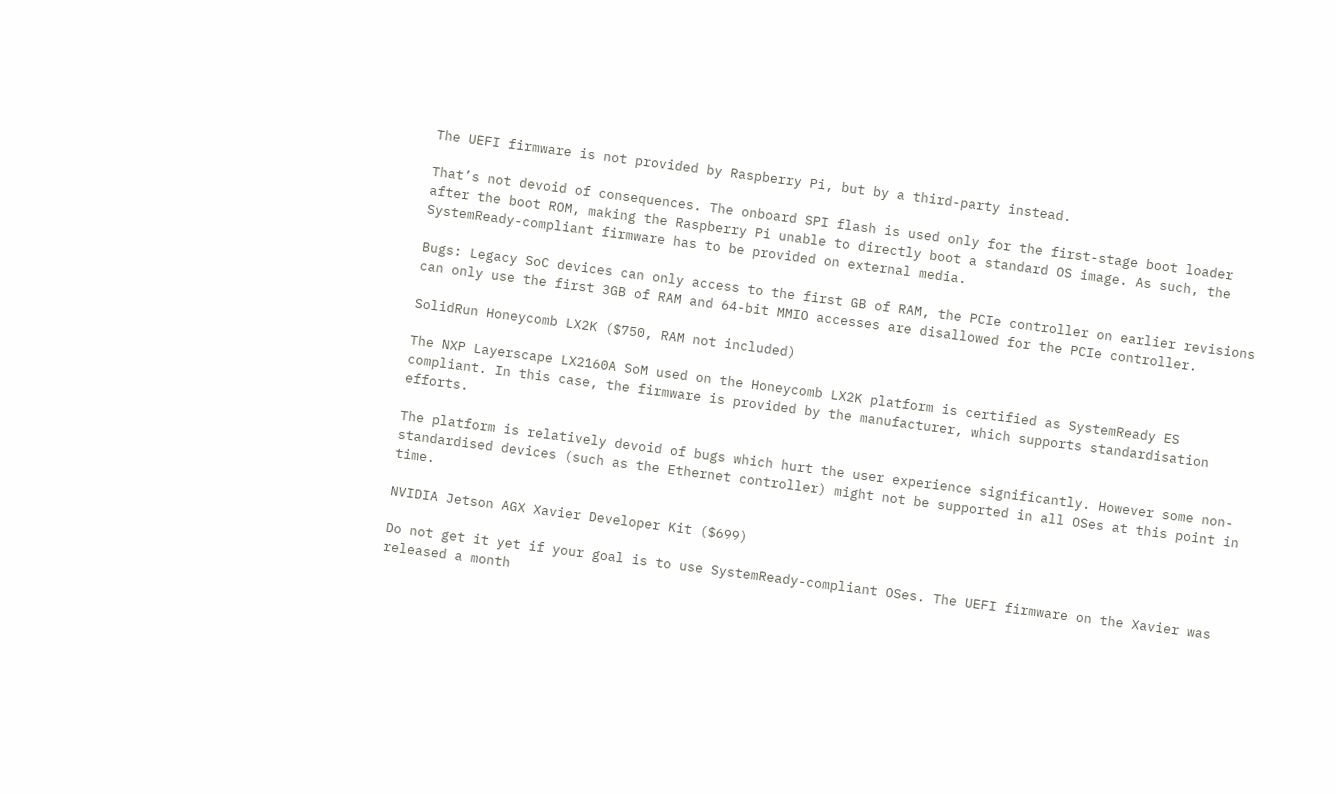The UEFI firmware is not provided by Raspberry Pi, but by a third-party instead.

That’s not devoid of consequences. The onboard SPI flash is used only for the first-stage boot loader after the boot ROM, making the Raspberry Pi unable to directly boot a standard OS image. As such, the SystemReady-compliant firmware has to be provided on external media.

Bugs: Legacy SoC devices can only access to the first GB of RAM, the PCIe controller on earlier revisions can only use the first 3GB of RAM and 64-bit MMIO accesses are disallowed for the PCIe controller.

SolidRun Honeycomb LX2K ($750, RAM not included)

The NXP Layerscape LX2160A SoM used on the Honeycomb LX2K platform is certified as SystemReady ES compliant. In this case, the firmware is provided by the manufacturer, which supports standardisation efforts.

The platform is relatively devoid of bugs which hurt the user experience significantly. However some non-standardised devices (such as the Ethernet controller) might not be supported in all OSes at this point in time.

NVIDIA Jetson AGX Xavier Developer Kit ($699)

Do not get it yet if your goal is to use SystemReady-compliant OSes. The UEFI firmware on the Xavier was released a month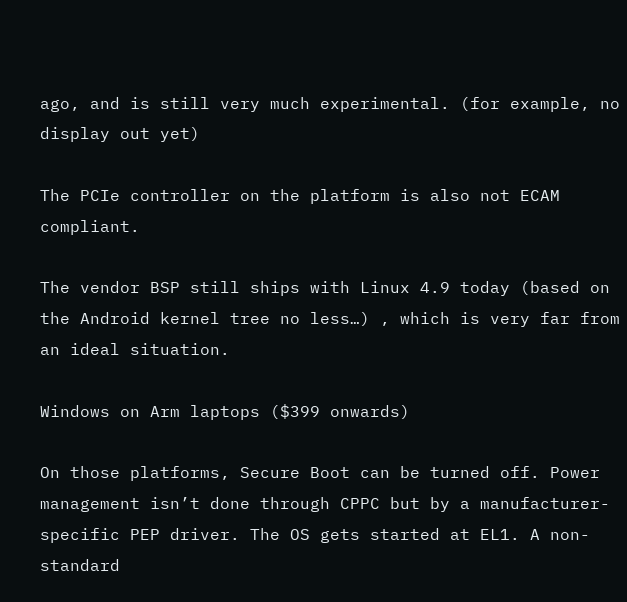ago, and is still very much experimental. (for example, no display out yet)

The PCIe controller on the platform is also not ECAM compliant.

The vendor BSP still ships with Linux 4.9 today (based on the Android kernel tree no less…) , which is very far from an ideal situation.

Windows on Arm laptops ($399 onwards)

On those platforms, Secure Boot can be turned off. Power management isn’t done through CPPC but by a manufacturer-specific PEP driver. The OS gets started at EL1. A non-standard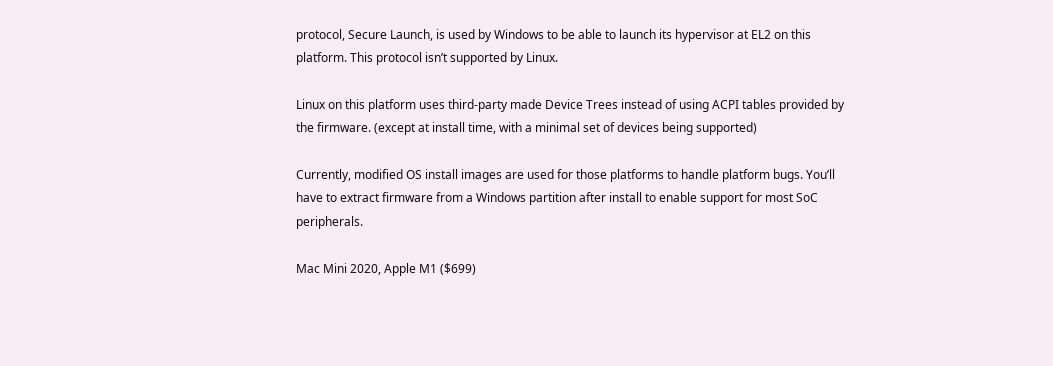protocol, Secure Launch, is used by Windows to be able to launch its hypervisor at EL2 on this platform. This protocol isn’t supported by Linux.

Linux on this platform uses third-party made Device Trees instead of using ACPI tables provided by the firmware. (except at install time, with a minimal set of devices being supported)

Currently, modified OS install images are used for those platforms to handle platform bugs. You’ll have to extract firmware from a Windows partition after install to enable support for most SoC peripherals.

Mac Mini 2020, Apple M1 ($699)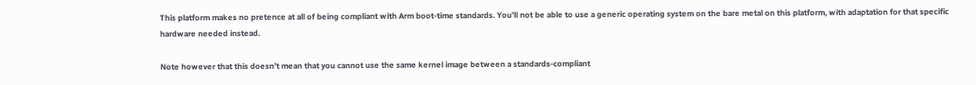This platform makes no pretence at all of being compliant with Arm boot-time standards. You’ll not be able to use a generic operating system on the bare metal on this platform, with adaptation for that specific hardware needed instead.

Note however that this doesn’t mean that you cannot use the same kernel image between a standards-compliant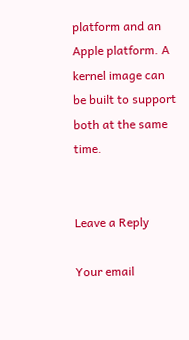platform and an Apple platform. A kernel image can be built to support both at the same time.


Leave a Reply

Your email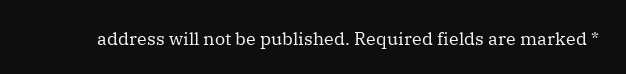address will not be published. Required fields are marked *